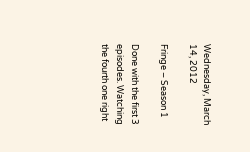Wednesday, March 14, 2012

Fringe – Season 1

Done with the first 3 episodes. Watching the fourth one right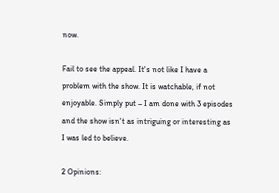now.

Fail to see the appeal. It's not like I have a problem with the show. It is watchable, if not enjoyable. Simply put – I am done with 3 episodes and the show isn't as intriguing or interesting as I was led to believe.

2 Opinions: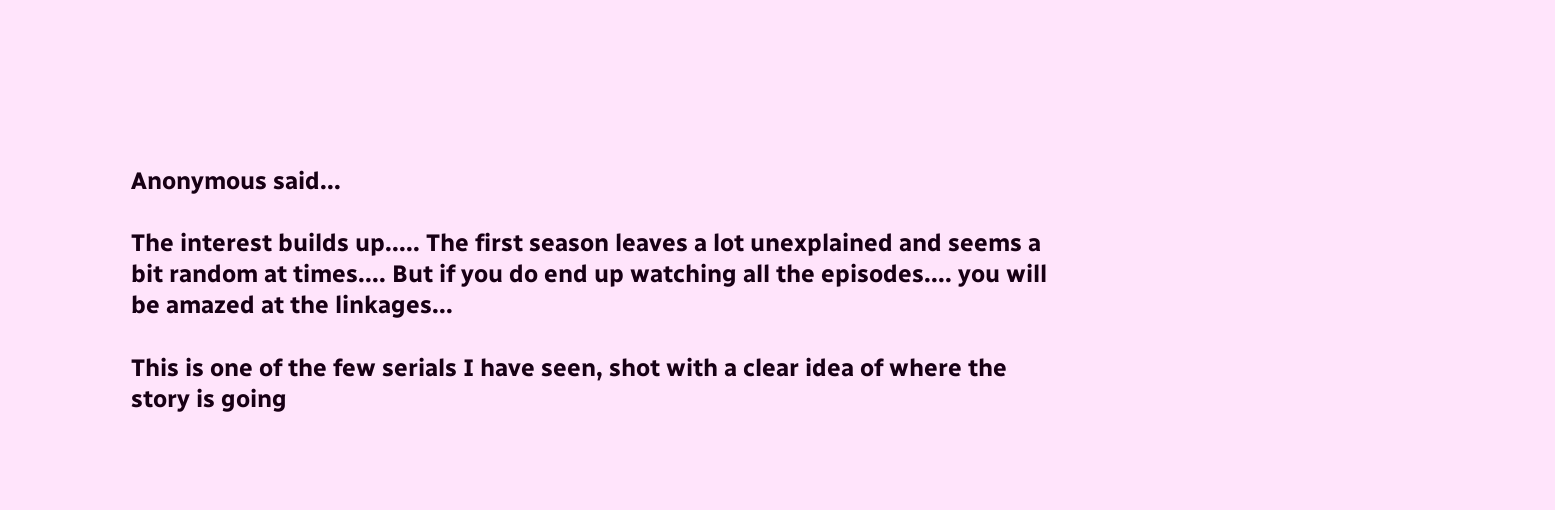Anonymous said...

The interest builds up..... The first season leaves a lot unexplained and seems a bit random at times.... But if you do end up watching all the episodes.... you will be amazed at the linkages...

This is one of the few serials I have seen, shot with a clear idea of where the story is going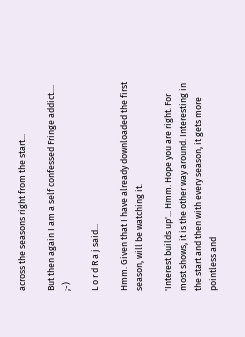across the seasons right from the start...

But then again I am a self confessed Fringe addict.... ;-)

L o r d R a j said...

Hmm. Given that I have already downloaded the first season, will be watching it.

'Interest builds up'... Hmm. Hope you are right. For most shows, it is the other way around. Interesting in the start and then with every season, it gets more pointless and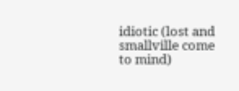idiotic (lost and smallville come to mind)